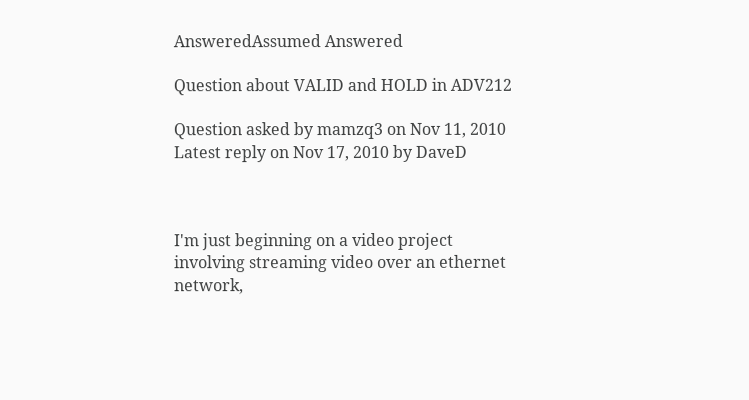AnsweredAssumed Answered

Question about VALID and HOLD in ADV212

Question asked by mamzq3 on Nov 11, 2010
Latest reply on Nov 17, 2010 by DaveD



I'm just beginning on a video project involving streaming video over an ethernet network,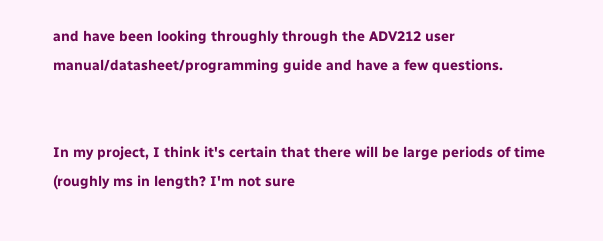and have been looking throughly through the ADV212 user manual/datasheet/programming guide and have a few questions.


In my project, I think it's certain that there will be large periods of time (roughly ms in length? I'm not sure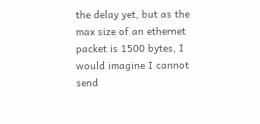the delay yet, but as the max size of an ethernet packet is 1500 bytes, I would imagine I cannot send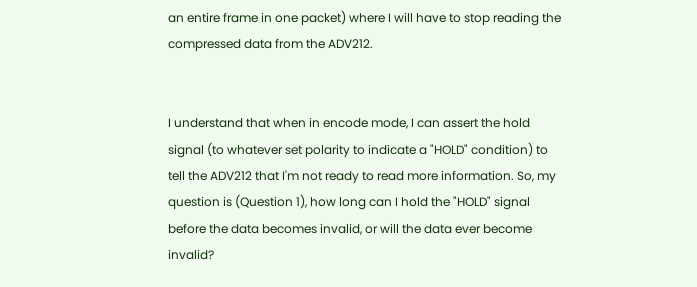an entire frame in one packet) where I will have to stop reading the compressed data from the ADV212.


I understand that when in encode mode, I can assert the hold signal (to whatever set polarity to indicate a "HOLD" condition) to tell the ADV212 that I'm not ready to read more information. So, my question is (Question 1), how long can I hold the "HOLD" signal before the data becomes invalid, or will the data ever become invalid?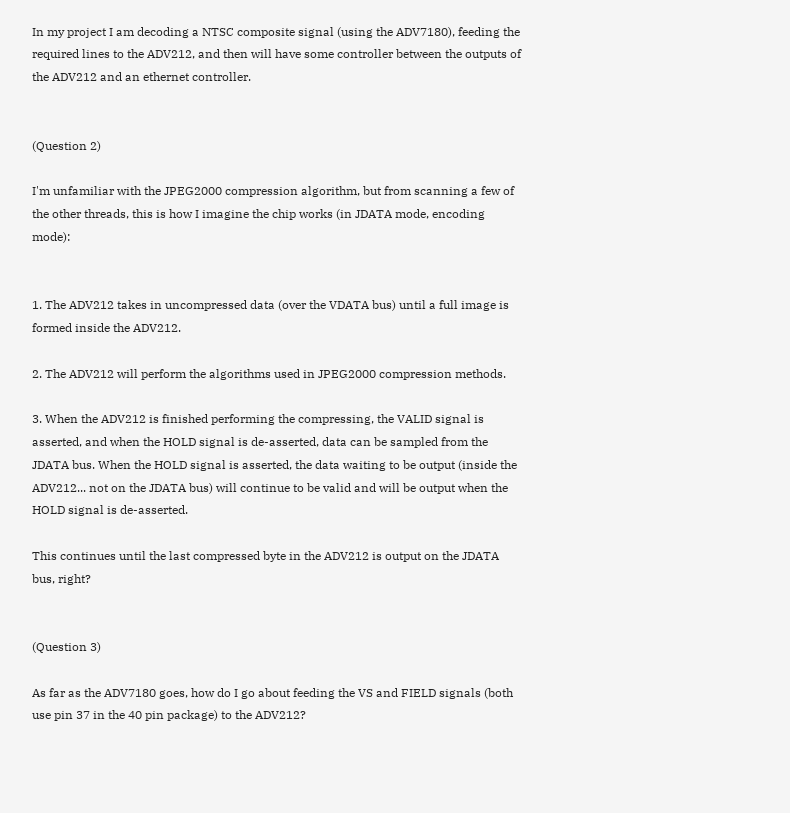In my project I am decoding a NTSC composite signal (using the ADV7180), feeding the required lines to the ADV212, and then will have some controller between the outputs of the ADV212 and an ethernet controller.


(Question 2)

I'm unfamiliar with the JPEG2000 compression algorithm, but from scanning a few of the other threads, this is how I imagine the chip works (in JDATA mode, encoding mode):


1. The ADV212 takes in uncompressed data (over the VDATA bus) until a full image is formed inside the ADV212.

2. The ADV212 will perform the algorithms used in JPEG2000 compression methods.

3. When the ADV212 is finished performing the compressing, the VALID signal is asserted, and when the HOLD signal is de-asserted, data can be sampled from the JDATA bus. When the HOLD signal is asserted, the data waiting to be output (inside the ADV212... not on the JDATA bus) will continue to be valid and will be output when the HOLD signal is de-asserted.

This continues until the last compressed byte in the ADV212 is output on the JDATA bus, right?


(Question 3)

As far as the ADV7180 goes, how do I go about feeding the VS and FIELD signals (both use pin 37 in the 40 pin package) to the ADV212?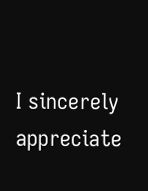I sincerely appreciate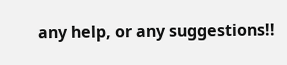any help, or any suggestions!!